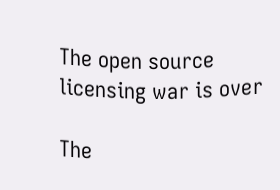The open source licensing war is over

The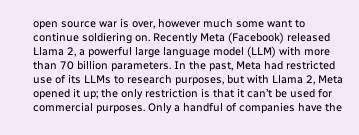open source war is over, however much some want to continue soldiering on. Recently Meta (Facebook) released Llama 2, a powerful large language model (LLM) with more than 70 billion parameters. In the past, Meta had restricted use of its LLMs to research purposes, but with Llama 2, Meta opened it up; the only restriction is that it can’t be used for commercial purposes. Only a handful of companies have the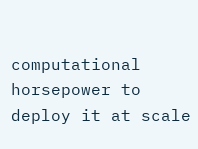computational horsepower to deploy it at scale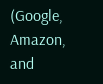(Google, Amazon, and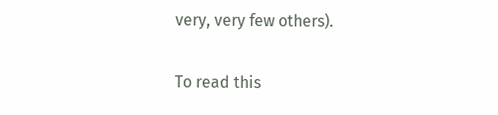very, very few others).

To read this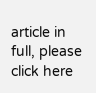article in full, please click here